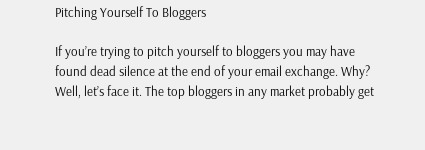Pitching Yourself To Bloggers

If you’re trying to pitch yourself to bloggers you may have found dead silence at the end of your email exchange. Why? Well, let’s face it. The top bloggers in any market probably get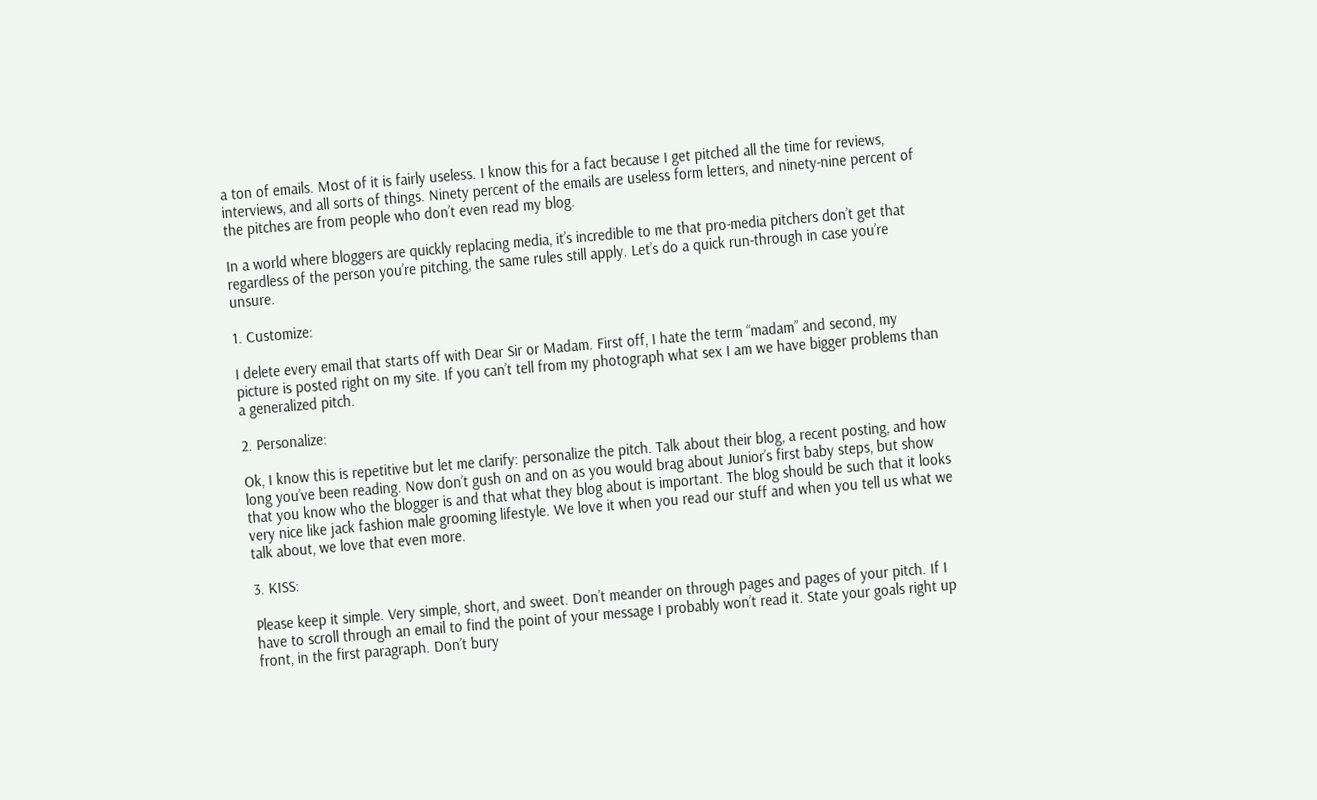a ton of emails. Most of it is fairly useless. I know this for a fact because I get pitched all the time for reviews, interviews, and all sorts of things. Ninety percent of the emails are useless form letters, and ninety-nine percent of the pitches are from people who don’t even read my blog.

In a world where bloggers are quickly replacing media, it’s incredible to me that pro-media pitchers don’t get that regardless of the person you’re pitching, the same rules still apply. Let’s do a quick run-through in case you’re unsure.

1. Customize:

I delete every email that starts off with Dear Sir or Madam. First off, I hate the term “madam” and second, my picture is posted right on my site. If you can’t tell from my photograph what sex I am we have bigger problems than a generalized pitch.

2. Personalize:

Ok, I know this is repetitive but let me clarify: personalize the pitch. Talk about their blog, a recent posting, and how long you’ve been reading. Now don’t gush on and on as you would brag about Junior’s first baby steps, but show that you know who the blogger is and that what they blog about is important. The blog should be such that it looks very nice like jack fashion male grooming lifestyle. We love it when you read our stuff and when you tell us what we talk about, we love that even more.

3. KISS:

Please keep it simple. Very simple, short, and sweet. Don’t meander on through pages and pages of your pitch. If I have to scroll through an email to find the point of your message I probably won’t read it. State your goals right up front, in the first paragraph. Don’t bury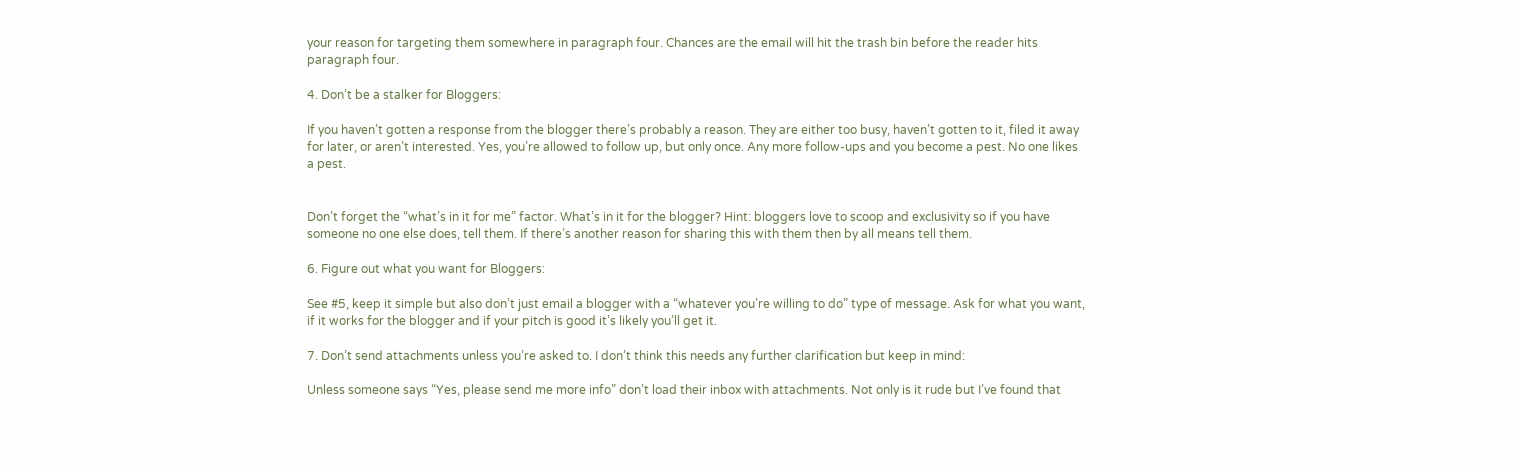your reason for targeting them somewhere in paragraph four. Chances are the email will hit the trash bin before the reader hits paragraph four.

4. Don’t be a stalker for Bloggers:

If you haven’t gotten a response from the blogger there’s probably a reason. They are either too busy, haven’t gotten to it, filed it away for later, or aren’t interested. Yes, you’re allowed to follow up, but only once. Any more follow-ups and you become a pest. No one likes a pest.


Don’t forget the “what’s in it for me” factor. What’s in it for the blogger? Hint: bloggers love to scoop and exclusivity so if you have someone no one else does, tell them. If there’s another reason for sharing this with them then by all means tell them.

6. Figure out what you want for Bloggers:

See #5, keep it simple but also don’t just email a blogger with a “whatever you’re willing to do” type of message. Ask for what you want, if it works for the blogger and if your pitch is good it’s likely you’ll get it.

7. Don’t send attachments unless you’re asked to. I don’t think this needs any further clarification but keep in mind:

Unless someone says “Yes, please send me more info” don’t load their inbox with attachments. Not only is it rude but I’ve found that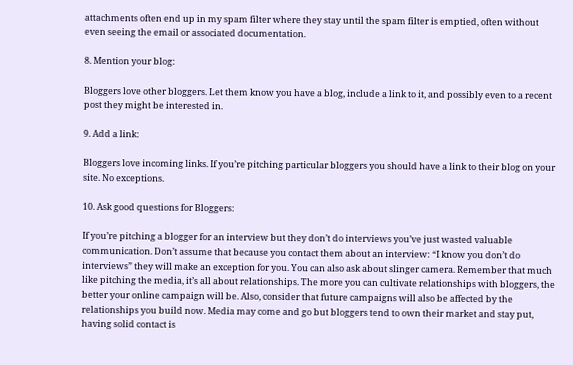attachments often end up in my spam filter where they stay until the spam filter is emptied, often without even seeing the email or associated documentation.

8. Mention your blog:

Bloggers love other bloggers. Let them know you have a blog, include a link to it, and possibly even to a recent post they might be interested in.

9. Add a link:

Bloggers love incoming links. If you’re pitching particular bloggers you should have a link to their blog on your site. No exceptions.

10. Ask good questions for Bloggers:

If you’re pitching a blogger for an interview but they don’t do interviews you’ve just wasted valuable communication. Don’t assume that because you contact them about an interview: “I know you don’t do interviews” they will make an exception for you. You can also ask about slinger camera. Remember that much like pitching the media, it’s all about relationships. The more you can cultivate relationships with bloggers, the better your online campaign will be. Also, consider that future campaigns will also be affected by the relationships you build now. Media may come and go but bloggers tend to own their market and stay put, having solid contact is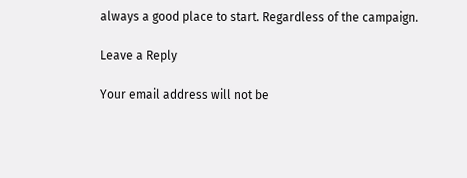always a good place to start. Regardless of the campaign.

Leave a Reply

Your email address will not be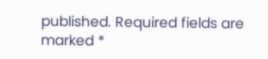published. Required fields are marked *